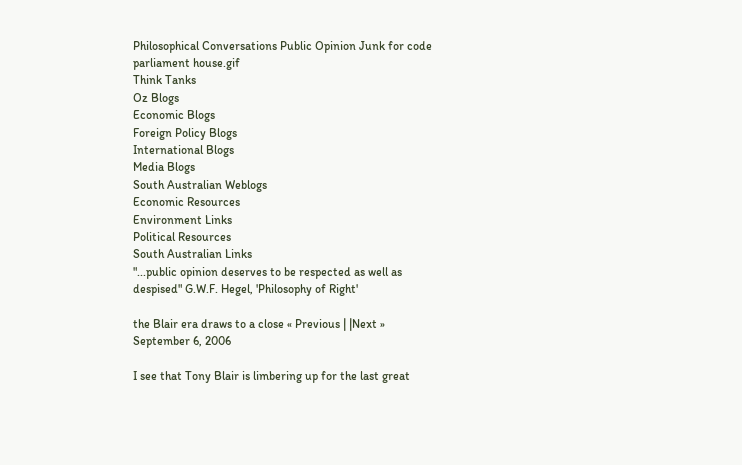Philosophical Conversations Public Opinion Junk for code
parliament house.gif
Think Tanks
Oz Blogs
Economic Blogs
Foreign Policy Blogs
International Blogs
Media Blogs
South Australian Weblogs
Economic Resources
Environment Links
Political Resources
South Australian Links
"...public opinion deserves to be respected as well as despised" G.W.F. Hegel, 'Philosophy of Right'

the Blair era draws to a close « Previous | |Next »
September 6, 2006

I see that Tony Blair is limbering up for the last great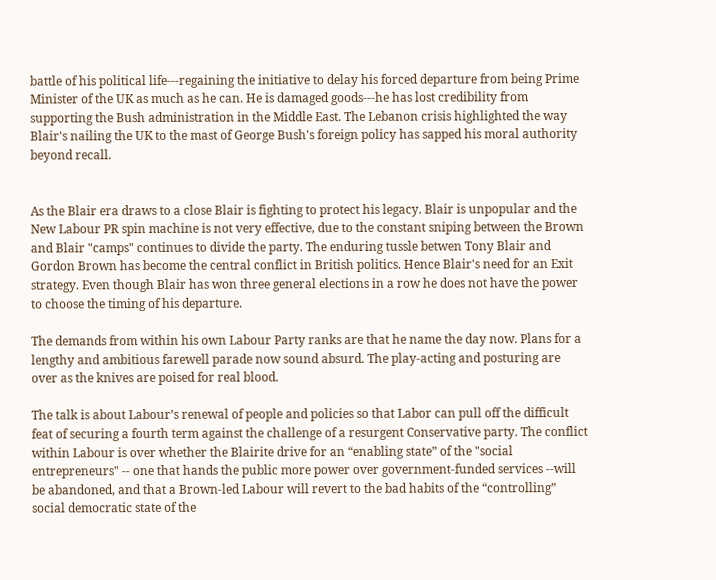battle of his political life---regaining the initiative to delay his forced departure from being Prime Minister of the UK as much as he can. He is damaged goods---he has lost credibility from supporting the Bush administration in the Middle East. The Lebanon crisis highlighted the way Blair's nailing the UK to the mast of George Bush's foreign policy has sapped his moral authority beyond recall.


As the Blair era draws to a close Blair is fighting to protect his legacy. Blair is unpopular and the New Labour PR spin machine is not very effective, due to the constant sniping between the Brown and Blair "camps" continues to divide the party. The enduring tussle betwen Tony Blair and Gordon Brown has become the central conflict in British politics. Hence Blair's need for an Exit strategy. Even though Blair has won three general elections in a row he does not have the power to choose the timing of his departure.

The demands from within his own Labour Party ranks are that he name the day now. Plans for a lengthy and ambitious farewell parade now sound absurd. The play-acting and posturing are over as the knives are poised for real blood.

The talk is about Labour’s renewal of people and policies so that Labor can pull off the difficult feat of securing a fourth term against the challenge of a resurgent Conservative party. The conflict within Labour is over whether the Blairite drive for an “enabling state” of the "social entrepreneurs" -- one that hands the public more power over government-funded services --will be abandoned, and that a Brown-led Labour will revert to the bad habits of the “controlling” social democratic state of the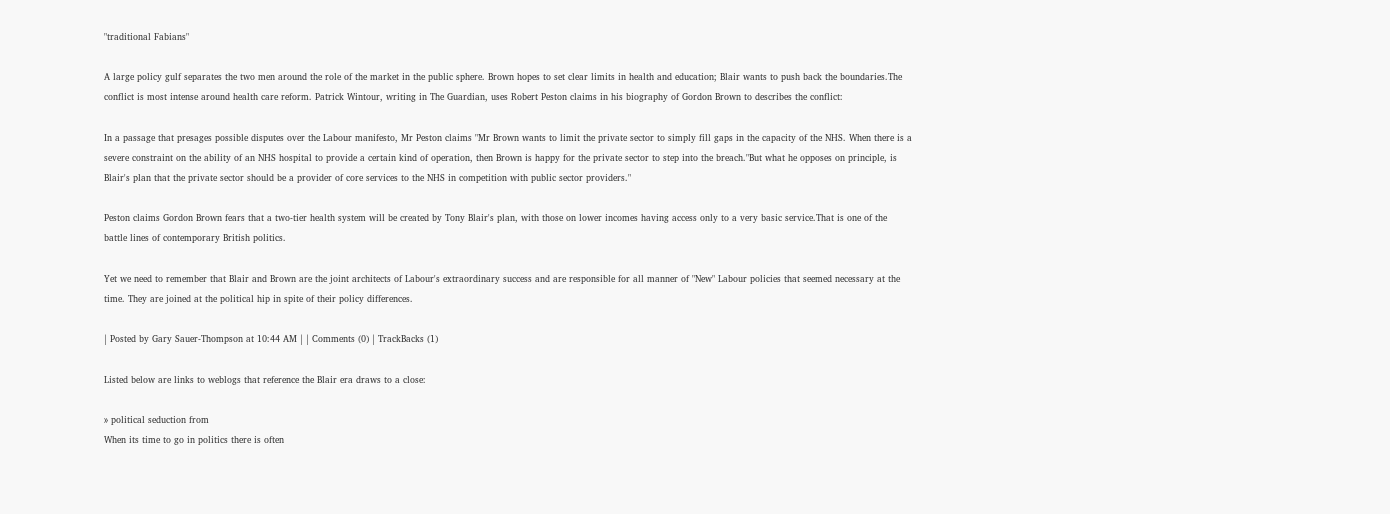"traditional Fabians"

A large policy gulf separates the two men around the role of the market in the public sphere. Brown hopes to set clear limits in health and education; Blair wants to push back the boundaries.The conflict is most intense around health care reform. Patrick Wintour, writing in The Guardian, uses Robert Peston claims in his biography of Gordon Brown to describes the conflict:

In a passage that presages possible disputes over the Labour manifesto, Mr Peston claims "Mr Brown wants to limit the private sector to simply fill gaps in the capacity of the NHS. When there is a severe constraint on the ability of an NHS hospital to provide a certain kind of operation, then Brown is happy for the private sector to step into the breach."But what he opposes on principle, is Blair's plan that the private sector should be a provider of core services to the NHS in competition with public sector providers."

Peston claims Gordon Brown fears that a two-tier health system will be created by Tony Blair's plan, with those on lower incomes having access only to a very basic service.That is one of the battle lines of contemporary British politics.

Yet we need to remember that Blair and Brown are the joint architects of Labour's extraordinary success and are responsible for all manner of "New" Labour policies that seemed necessary at the time. They are joined at the political hip in spite of their policy differences.

| Posted by Gary Sauer-Thompson at 10:44 AM | | Comments (0) | TrackBacks (1)

Listed below are links to weblogs that reference the Blair era draws to a close:

» political seduction from
When its time to go in politics there is often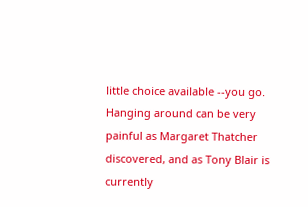little choice available --you go. Hanging around can be very painful as Margaret Thatcher discovered, and as Tony Blair is currently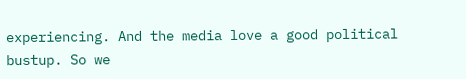experiencing. And the media love a good political bustup. So we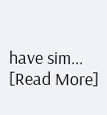have sim... [Read More]